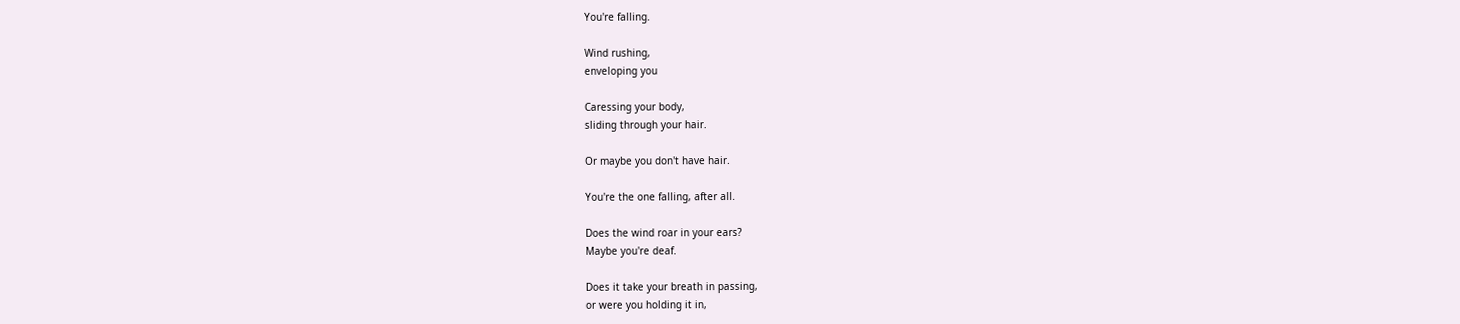You're falling.

Wind rushing,
enveloping you

Caressing your body,
sliding through your hair.

Or maybe you don't have hair.

You're the one falling, after all.

Does the wind roar in your ears?
Maybe you're deaf.

Does it take your breath in passing,
or were you holding it in,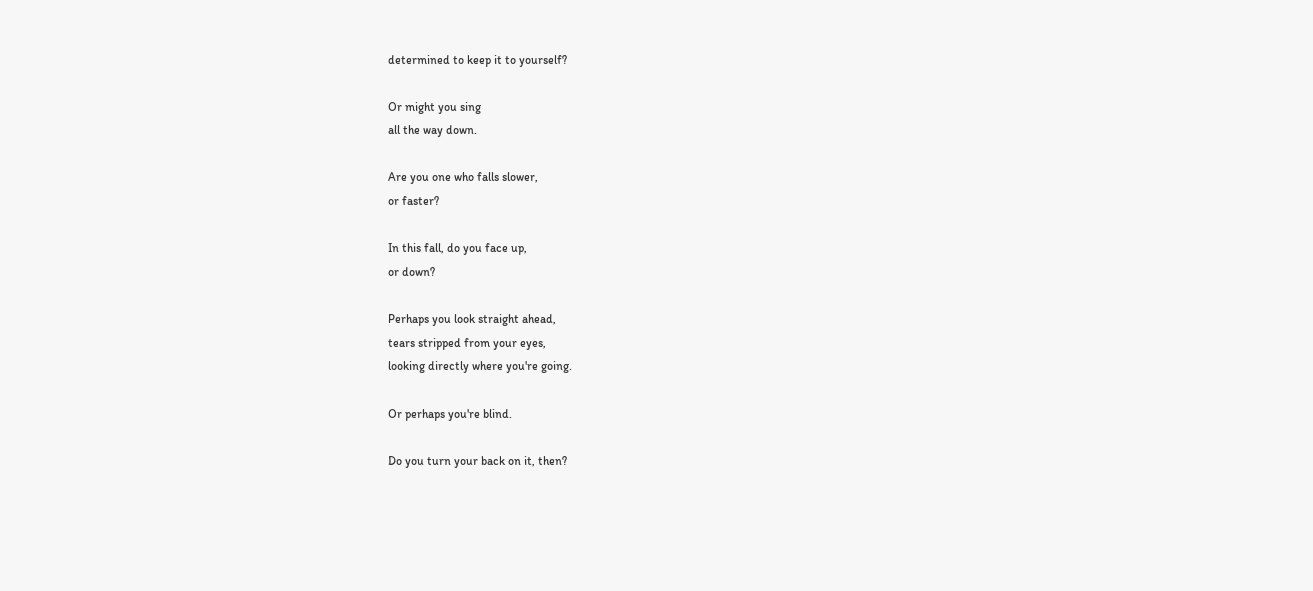determined to keep it to yourself?

Or might you sing
all the way down.

Are you one who falls slower,
or faster?

In this fall, do you face up,
or down?

Perhaps you look straight ahead,
tears stripped from your eyes,
looking directly where you're going.

Or perhaps you're blind.

Do you turn your back on it, then?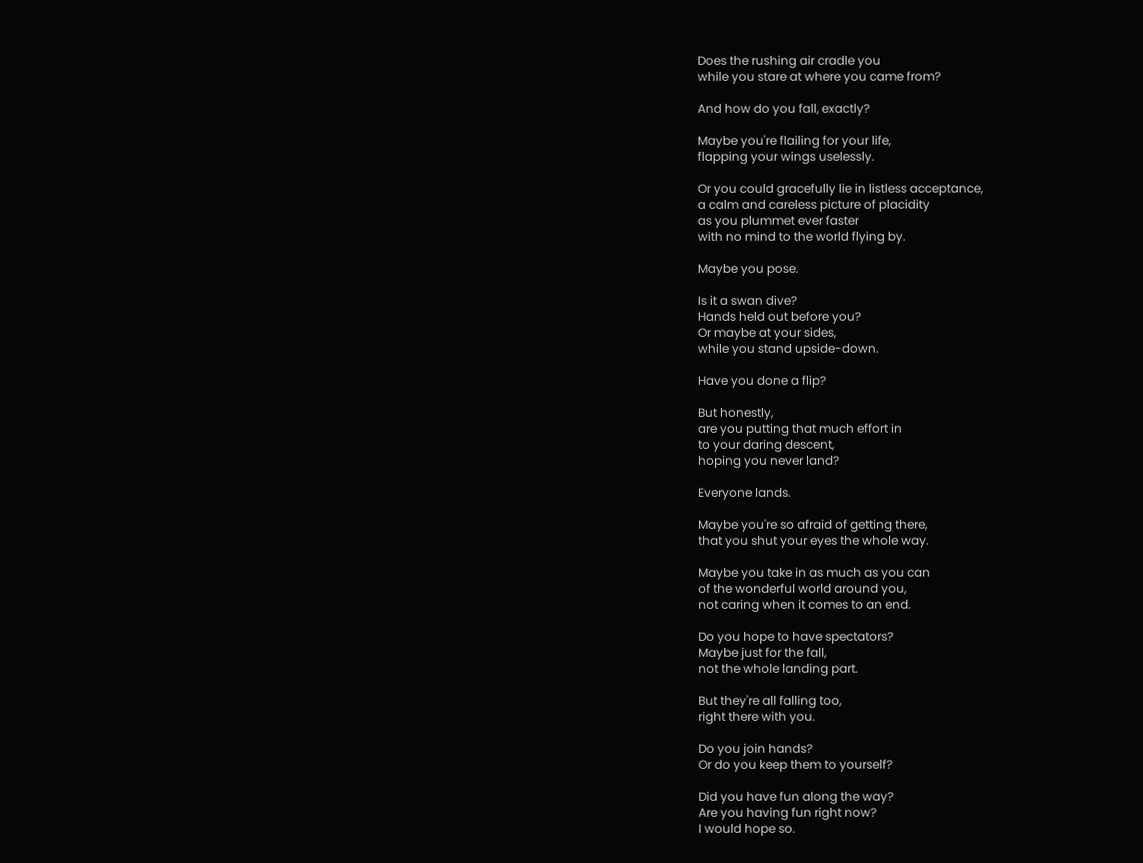Does the rushing air cradle you
while you stare at where you came from?

And how do you fall, exactly?

Maybe you're flailing for your life,
flapping your wings uselessly.

Or you could gracefully lie in listless acceptance,
a calm and careless picture of placidity
as you plummet ever faster
with no mind to the world flying by.

Maybe you pose.

Is it a swan dive?
Hands held out before you?
Or maybe at your sides,
while you stand upside-down.

Have you done a flip?

But honestly,
are you putting that much effort in
to your daring descent,
hoping you never land?

Everyone lands.

Maybe you're so afraid of getting there,
that you shut your eyes the whole way.

Maybe you take in as much as you can
of the wonderful world around you,
not caring when it comes to an end.

Do you hope to have spectators?
Maybe just for the fall,
not the whole landing part.

But they're all falling too,
right there with you.

Do you join hands?
Or do you keep them to yourself?

Did you have fun along the way?
Are you having fun right now?
I would hope so.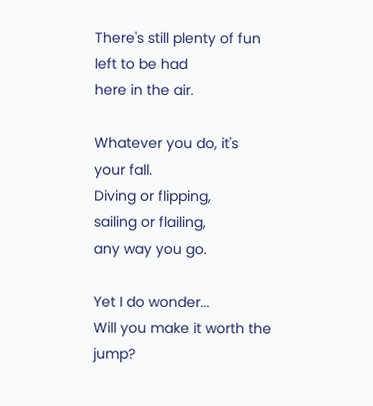There's still plenty of fun left to be had
here in the air.

Whatever you do, it's your fall.
Diving or flipping,
sailing or flailing,
any way you go.

Yet I do wonder...
Will you make it worth the jump?